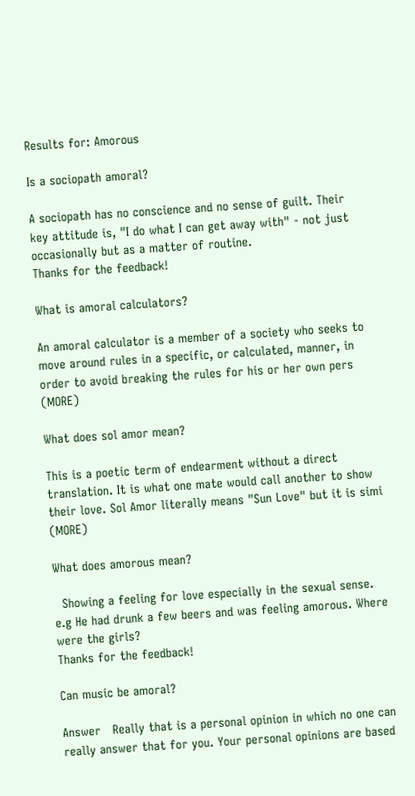Results for: Amorous

Is a sociopath amoral?

A sociopath has no conscience and no sense of guilt. Their key attitude is, "I do what I can get away with" - not just occasionally but as a matter of routine.
Thanks for the feedback!

What is amoral calculators?

An amoral calculator is a member of a society who seeks to move around rules in a specific, or calculated, manner, in order to avoid breaking the rules for his or her own pers (MORE)

What does sol amor mean?

This is a poetic term of endearment without a direct translation. It is what one mate would call another to show their love. Sol Amor literally means "Sun Love" but it is simi (MORE)

What does amorous mean?

  Showing a feeling for love especially in the sexual sense. e.g He had drunk a few beers and was feeling amorous. Where were the girls?
Thanks for the feedback!

Can music be amoral?

Answer   Really that is a personal opinion in which no one can really answer that for you. Your personal opinions are based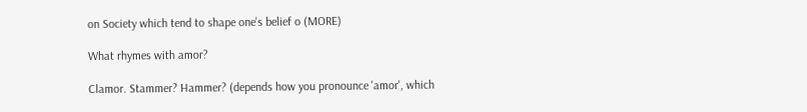on Society which tend to shape one's belief o (MORE)

What rhymes with amor?

Clamor. Stammer? Hammer? (depends how you pronounce 'amor', which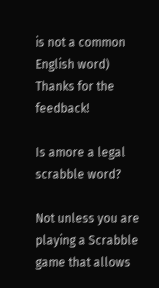is not a common English word)
Thanks for the feedback!

Is amore a legal scrabble word?

Not unless you are playing a Scrabble game that allows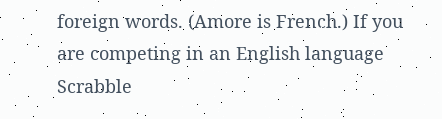foreign words. (Amore is French.) If you are competing in an English language Scrabble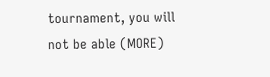tournament, you will not be able (MORE)